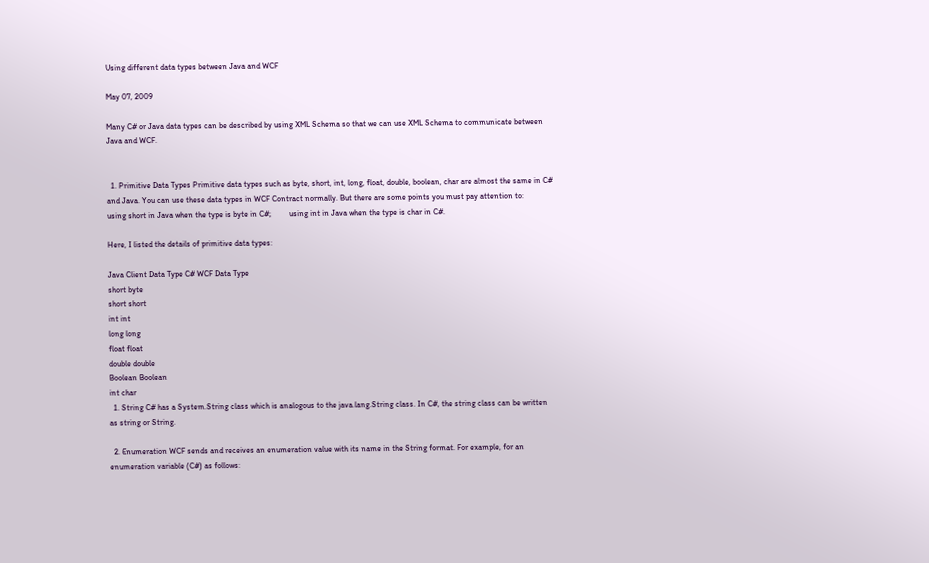Using different data types between Java and WCF

May 07, 2009

Many C# or Java data types can be described by using XML Schema so that we can use XML Schema to communicate between Java and WCF.


  1. Primitive Data Types Primitive data types such as byte, short, int, long, float, double, boolean, char are almost the same in C# and Java. You can use these data types in WCF Contract normally. But there are some points you must pay attention to:         using short in Java when the type is byte in C#;         using int in Java when the type is char in C#.

Here, I listed the details of primitive data types:

Java Client Data Type C# WCF Data Type
short byte
short short
int int
long long
float float
double double
Boolean Boolean
int char
  1. String C# has a System.String class which is analogous to the java.lang.String class. In C#, the string class can be written as string or String.

  2. Enumeration WCF sends and receives an enumeration value with its name in the String format. For example, for an enumeration variable (C#) as follows: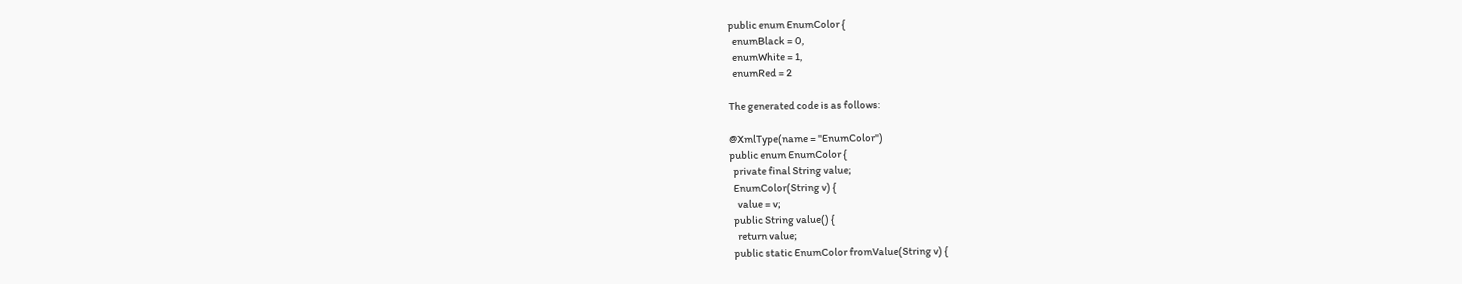public enum EnumColor {
  enumBlack = 0,
  enumWhite = 1,
  enumRed = 2

The generated code is as follows:

@XmlType(name = "EnumColor")
public enum EnumColor {
  private final String value;
  EnumColor(String v) {
    value = v;
  public String value() {
    return value;
  public static EnumColor fromValue(String v) {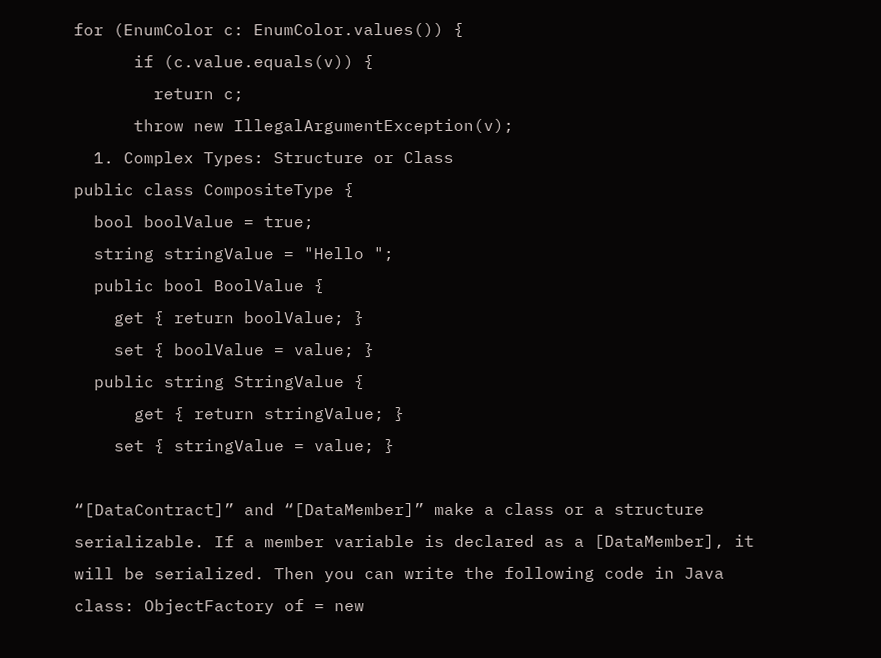for (EnumColor c: EnumColor.values()) {
      if (c.value.equals(v)) {
        return c;
      throw new IllegalArgumentException(v);
  1. Complex Types: Structure or Class
public class CompositeType {
  bool boolValue = true;
  string stringValue = "Hello ";
  public bool BoolValue {
    get { return boolValue; }
    set { boolValue = value; }
  public string StringValue {
      get { return stringValue; }
    set { stringValue = value; }

“[DataContract]” and “[DataMember]” make a class or a structure serializable. If a member variable is declared as a [DataMember], it will be serialized. Then you can write the following code in Java class: ObjectFactory of = new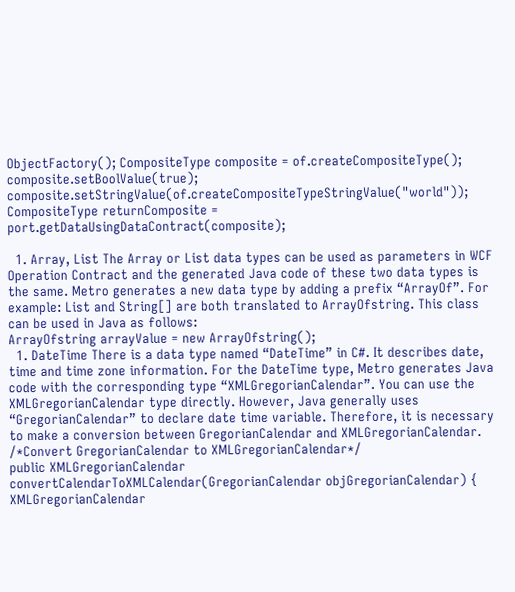ObjectFactory(); CompositeType composite = of.createCompositeType(); composite.setBoolValue(true); composite.setStringValue(of.createCompositeTypeStringValue("world")); CompositeType returnComposite = port.getDataUsingDataContract(composite);

  1. Array, List The Array or List data types can be used as parameters in WCF Operation Contract and the generated Java code of these two data types is the same. Metro generates a new data type by adding a prefix “ArrayOf”. For example: List and String[] are both translated to ArrayOfstring. This class can be used in Java as follows:
ArrayOfstring arrayValue = new ArrayOfstring();
  1. DateTime There is a data type named “DateTime” in C#. It describes date, time and time zone information. For the DateTime type, Metro generates Java code with the corresponding type “XMLGregorianCalendar”. You can use the XMLGregorianCalendar type directly. However, Java generally uses “GregorianCalendar” to declare date time variable. Therefore, it is necessary to make a conversion between GregorianCalendar and XMLGregorianCalendar.
/*Convert GregorianCalendar to XMLGregorianCalendar*/
public XMLGregorianCalendar convertCalendarToXMLCalendar(GregorianCalendar objGregorianCalendar) {     XMLGregorianCalendar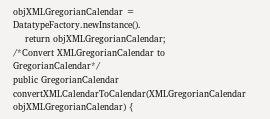objXMLGregorianCalendar = DatatypeFactory.newInstance().
    return objXMLGregorianCalendar;
/*Convert XMLGregorianCalendar to GregorianCalendar*/
public GregorianCalendar convertXMLCalendarToCalendar(XMLGregorianCalendar objXMLGregorianCalendar) {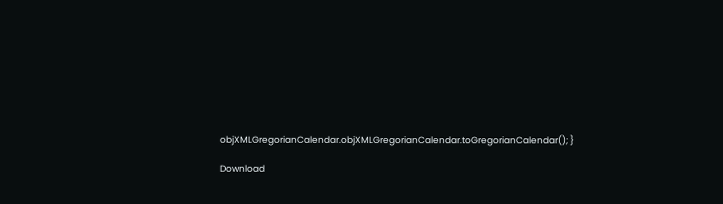objXMLGregorianCalendar.objXMLGregorianCalendar.toGregorianCalendar(); }

Download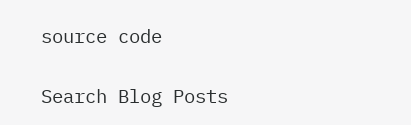source code

Search Blog Posts